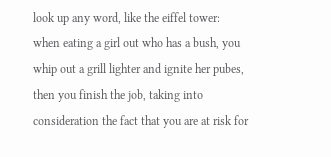look up any word, like the eiffel tower:
when eating a girl out who has a bush, you whip out a grill lighter and ignite her pubes, then you finish the job, taking into consideration the fact that you are at risk for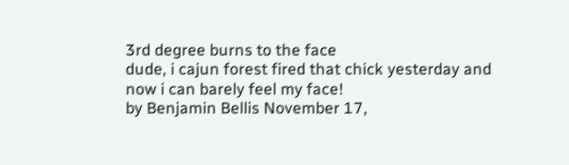3rd degree burns to the face
dude, i cajun forest fired that chick yesterday and now i can barely feel my face!
by Benjamin Bellis November 17,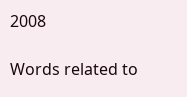2008

Words related to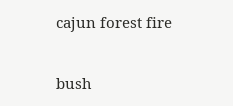cajun forest fire

bush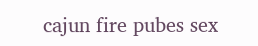cajun fire pubes sex